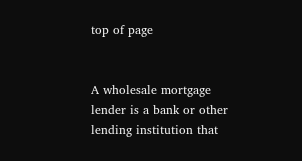top of page


A wholesale mortgage lender is a bank or other lending institution that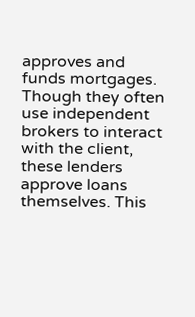approves and funds mortgages. Though they often use independent brokers to interact with the client, these lenders approve loans themselves. This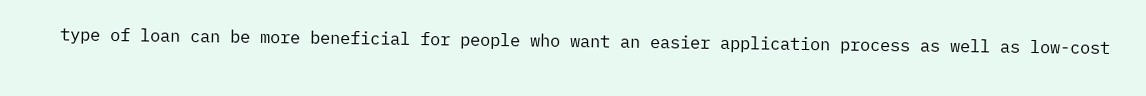type of loan can be more beneficial for people who want an easier application process as well as low-cost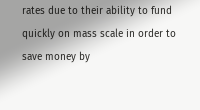rates due to their ability to fund quickly on mass scale in order to save money by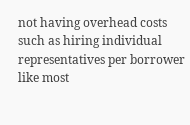not having overhead costs such as hiring individual representatives per borrower like most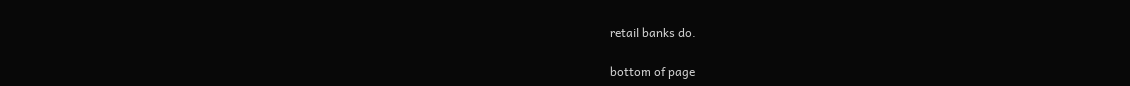retail banks do.

bottom of page